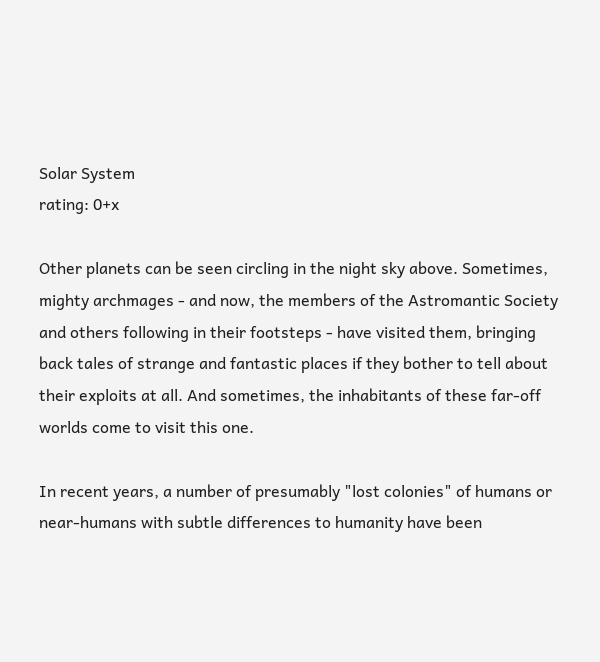Solar System
rating: 0+x

Other planets can be seen circling in the night sky above. Sometimes, mighty archmages - and now, the members of the Astromantic Society and others following in their footsteps - have visited them, bringing back tales of strange and fantastic places if they bother to tell about their exploits at all. And sometimes, the inhabitants of these far-off worlds come to visit this one.

In recent years, a number of presumably "lost colonies" of humans or near-humans with subtle differences to humanity have been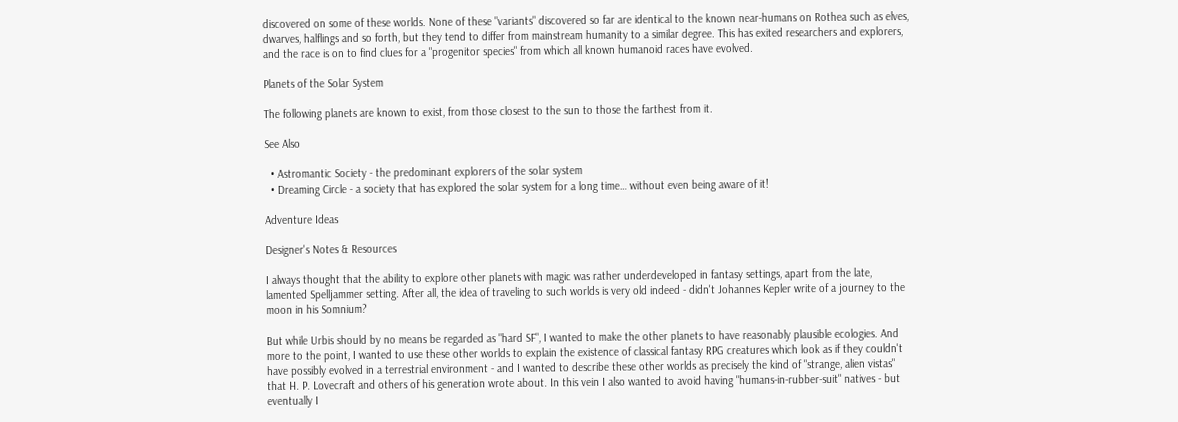discovered on some of these worlds. None of these "variants" discovered so far are identical to the known near-humans on Rothea such as elves, dwarves, halflings and so forth, but they tend to differ from mainstream humanity to a similar degree. This has exited researchers and explorers, and the race is on to find clues for a "progenitor species" from which all known humanoid races have evolved.

Planets of the Solar System

The following planets are known to exist, from those closest to the sun to those the farthest from it.

See Also

  • Astromantic Society - the predominant explorers of the solar system
  • Dreaming Circle - a society that has explored the solar system for a long time… without even being aware of it!

Adventure Ideas

Designer's Notes & Resources

I always thought that the ability to explore other planets with magic was rather underdeveloped in fantasy settings, apart from the late, lamented Spelljammer setting. After all, the idea of traveling to such worlds is very old indeed - didn't Johannes Kepler write of a journey to the moon in his Somnium?

But while Urbis should by no means be regarded as "hard SF", I wanted to make the other planets to have reasonably plausible ecologies. And more to the point, I wanted to use these other worlds to explain the existence of classical fantasy RPG creatures which look as if they couldn't have possibly evolved in a terrestrial environment - and I wanted to describe these other worlds as precisely the kind of "strange, alien vistas" that H. P. Lovecraft and others of his generation wrote about. In this vein I also wanted to avoid having "humans-in-rubber-suit" natives - but eventually I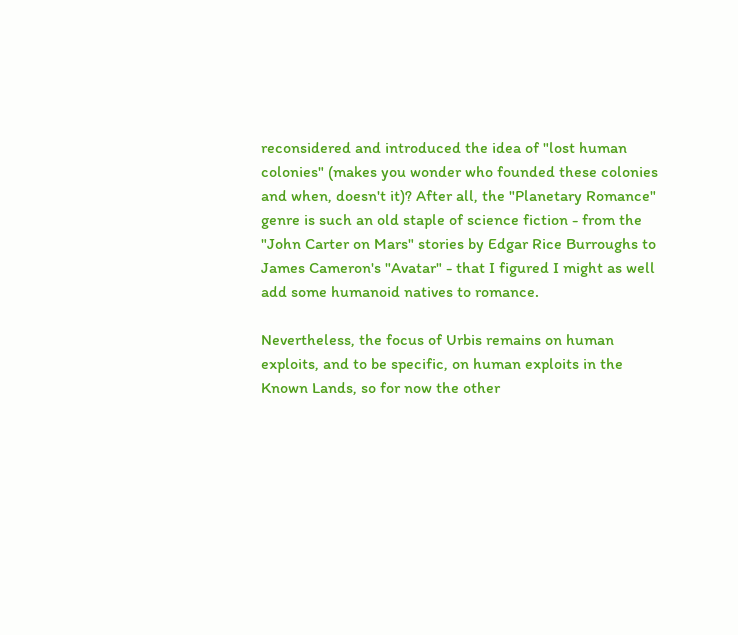reconsidered and introduced the idea of "lost human colonies" (makes you wonder who founded these colonies and when, doesn't it)? After all, the "Planetary Romance" genre is such an old staple of science fiction - from the "John Carter on Mars" stories by Edgar Rice Burroughs to James Cameron's "Avatar" - that I figured I might as well add some humanoid natives to romance.

Nevertheless, the focus of Urbis remains on human exploits, and to be specific, on human exploits in the Known Lands, so for now the other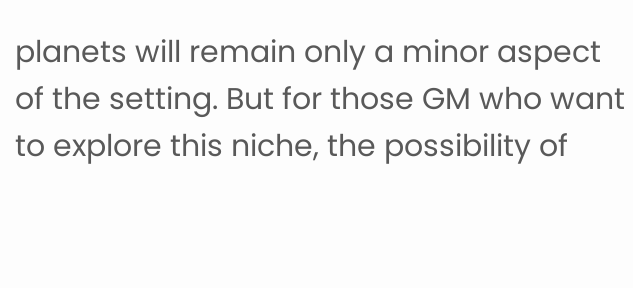planets will remain only a minor aspect of the setting. But for those GM who want to explore this niche, the possibility of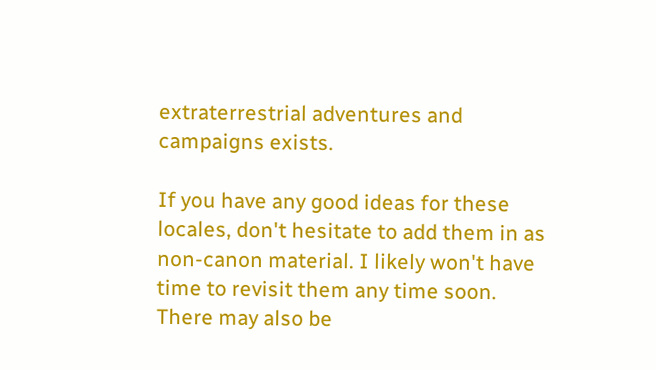extraterrestrial adventures and campaigns exists.

If you have any good ideas for these locales, don't hesitate to add them in as non-canon material. I likely won't have time to revisit them any time soon. There may also be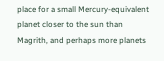place for a small Mercury-equivalent planet closer to the sun than Magrith, and perhaps more planets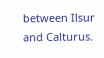between Ilsur and Calturus.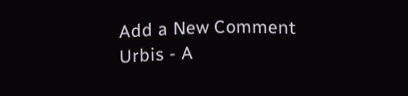Add a New Comment
Urbis - A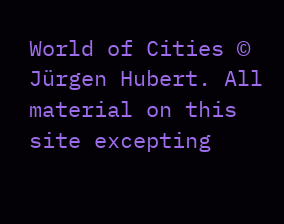World of Cities © Jürgen Hubert. All material on this site excepting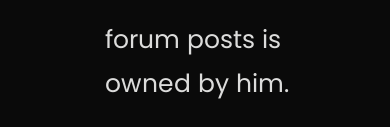forum posts is owned by him.